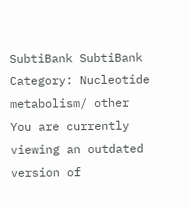SubtiBank SubtiBank
Category: Nucleotide metabolism/ other
You are currently viewing an outdated version of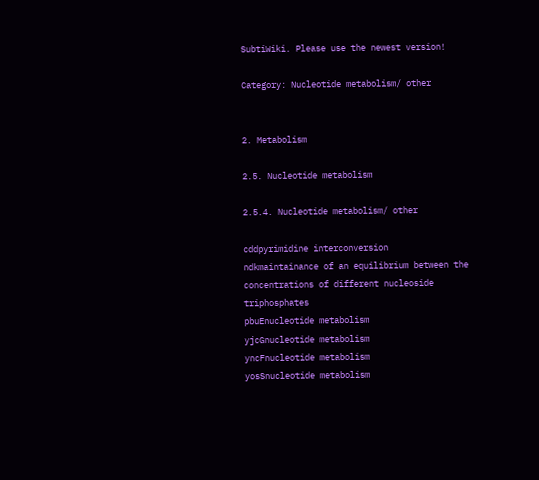SubtiWiki. Please use the newest version!

Category: Nucleotide metabolism/ other


2. Metabolism

2.5. Nucleotide metabolism

2.5.4. Nucleotide metabolism/ other

cddpyrimidine interconversion
ndkmaintainance of an equilibrium between the concentrations of different nucleoside triphosphates
pbuEnucleotide metabolism
yjcGnucleotide metabolism
yncFnucleotide metabolism
yosSnucleotide metabolism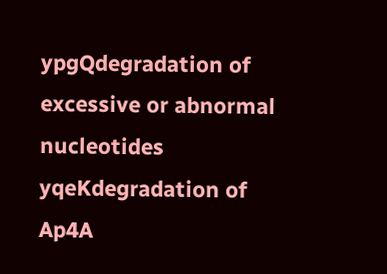ypgQdegradation of excessive or abnormal nucleotides
yqeKdegradation of Ap4A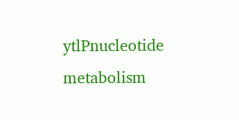ytlPnucleotide metabolism